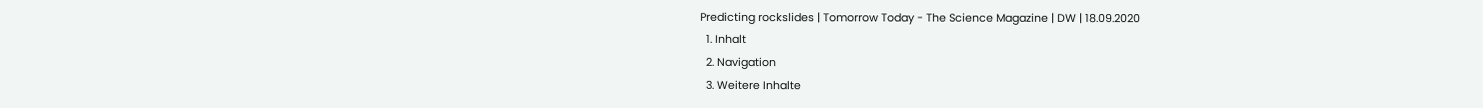Predicting rockslides | Tomorrow Today - The Science Magazine | DW | 18.09.2020
  1. Inhalt
  2. Navigation
  3. Weitere Inhalte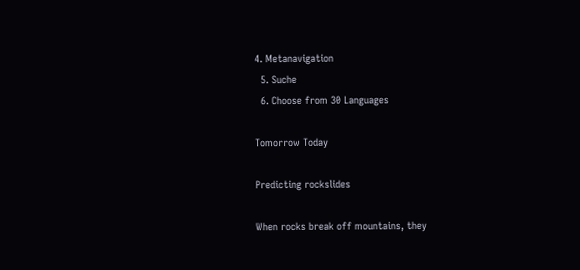4. Metanavigation
  5. Suche
  6. Choose from 30 Languages

Tomorrow Today

Predicting rockslides

When rocks break off mountains, they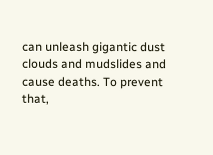can unleash gigantic dust clouds and mudslides and cause deaths. To prevent that,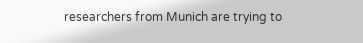researchers from Munich are trying to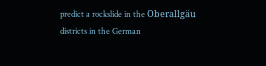predict a rockslide in the Oberallgäu districts in the German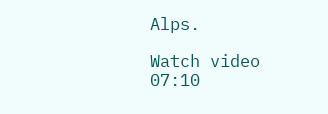Alps.

Watch video 07:10